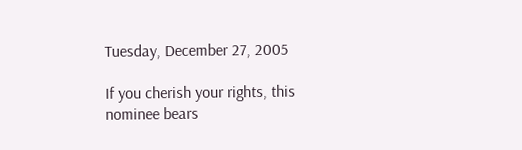Tuesday, December 27, 2005

If you cherish your rights, this nominee bears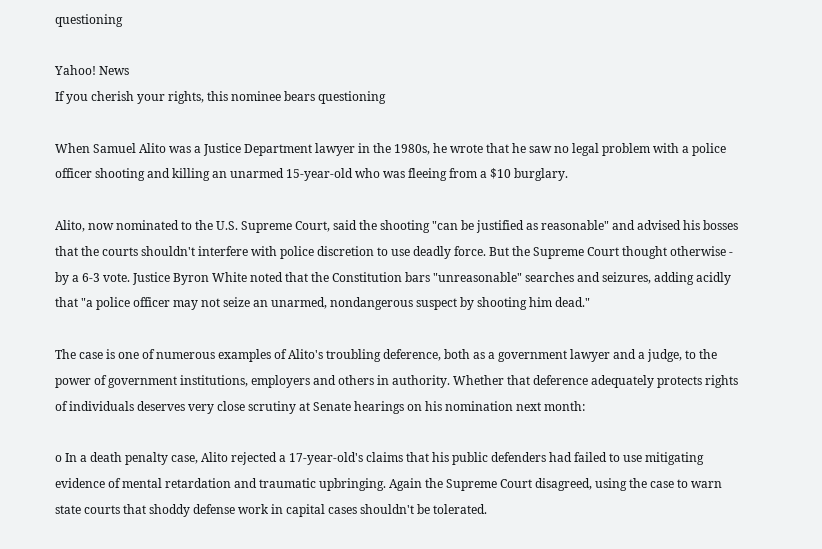questioning

Yahoo! News
If you cherish your rights, this nominee bears questioning

When Samuel Alito was a Justice Department lawyer in the 1980s, he wrote that he saw no legal problem with a police officer shooting and killing an unarmed 15-year-old who was fleeing from a $10 burglary.

Alito, now nominated to the U.S. Supreme Court, said the shooting "can be justified as reasonable" and advised his bosses that the courts shouldn't interfere with police discretion to use deadly force. But the Supreme Court thought otherwise - by a 6-3 vote. Justice Byron White noted that the Constitution bars "unreasonable" searches and seizures, adding acidly that "a police officer may not seize an unarmed, nondangerous suspect by shooting him dead."

The case is one of numerous examples of Alito's troubling deference, both as a government lawyer and a judge, to the power of government institutions, employers and others in authority. Whether that deference adequately protects rights of individuals deserves very close scrutiny at Senate hearings on his nomination next month:

o In a death penalty case, Alito rejected a 17-year-old's claims that his public defenders had failed to use mitigating evidence of mental retardation and traumatic upbringing. Again the Supreme Court disagreed, using the case to warn state courts that shoddy defense work in capital cases shouldn't be tolerated.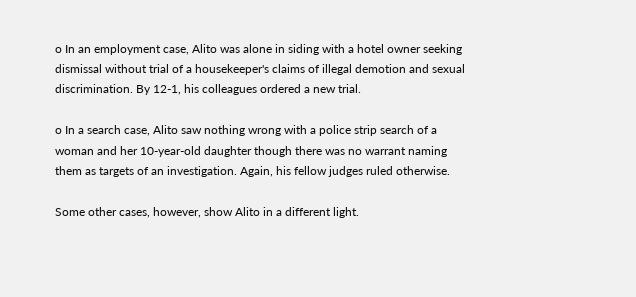o In an employment case, Alito was alone in siding with a hotel owner seeking dismissal without trial of a housekeeper's claims of illegal demotion and sexual discrimination. By 12-1, his colleagues ordered a new trial.

o In a search case, Alito saw nothing wrong with a police strip search of a woman and her 10-year-old daughter though there was no warrant naming them as targets of an investigation. Again, his fellow judges ruled otherwise.

Some other cases, however, show Alito in a different light.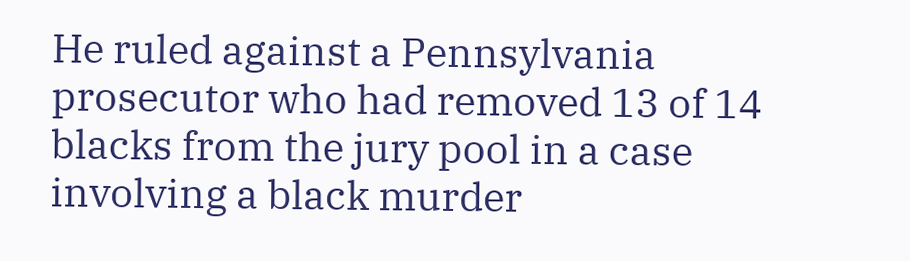He ruled against a Pennsylvania prosecutor who had removed 13 of 14 blacks from the jury pool in a case involving a black murder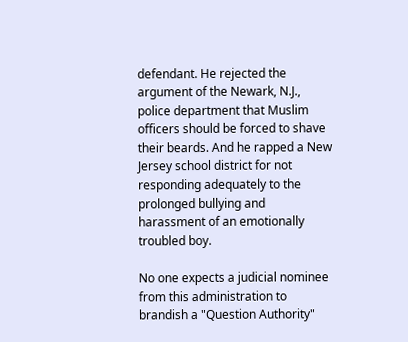defendant. He rejected the argument of the Newark, N.J., police department that Muslim officers should be forced to shave their beards. And he rapped a New Jersey school district for not responding adequately to the prolonged bullying and harassment of an emotionally troubled boy.

No one expects a judicial nominee from this administration to brandish a "Question Authority"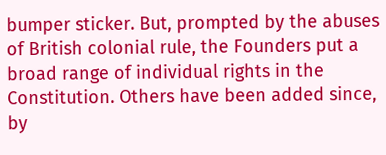bumper sticker. But, prompted by the abuses of British colonial rule, the Founders put a broad range of individual rights in the Constitution. Others have been added since, by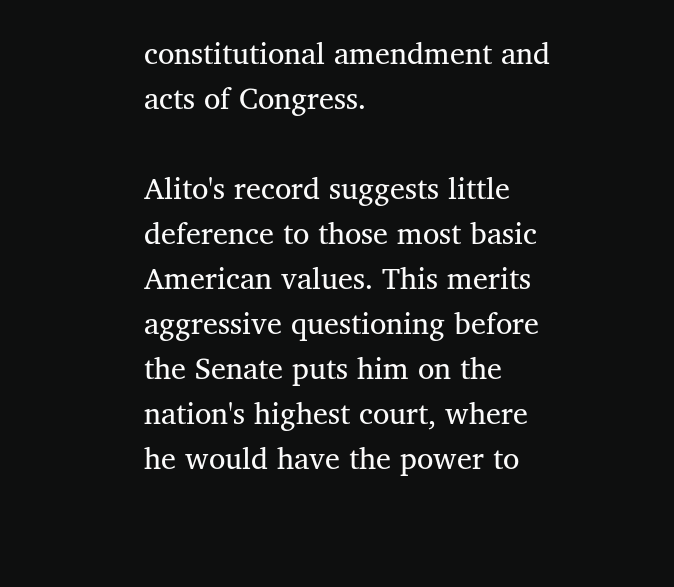constitutional amendment and acts of Congress.

Alito's record suggests little deference to those most basic American values. This merits aggressive questioning before the Senate puts him on the nation's highest court, where he would have the power to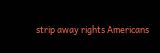strip away rights Americans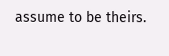assume to be theirs.